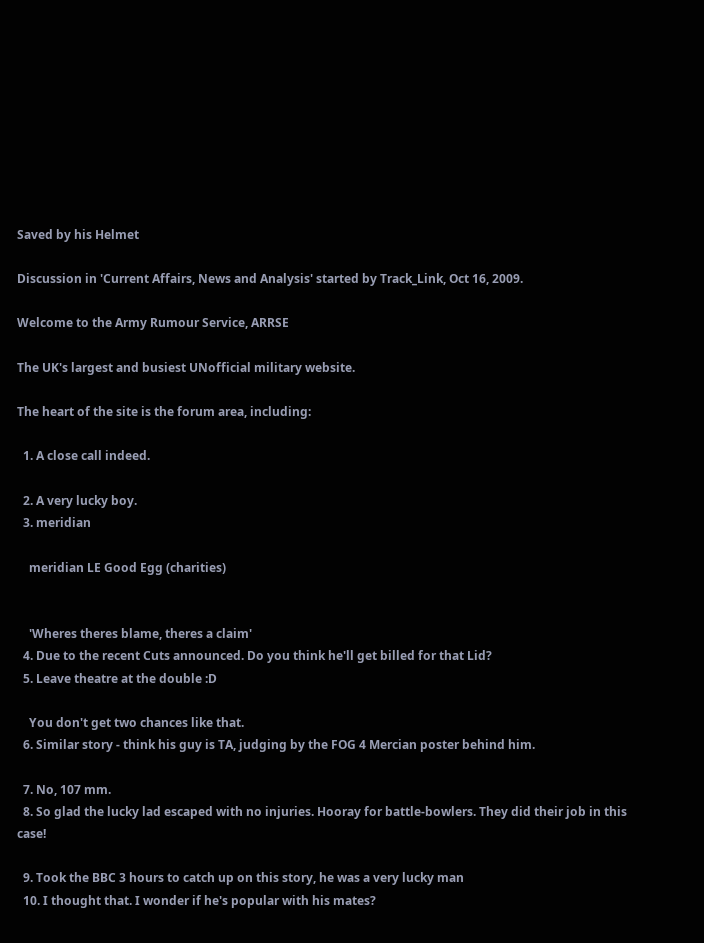Saved by his Helmet

Discussion in 'Current Affairs, News and Analysis' started by Track_Link, Oct 16, 2009.

Welcome to the Army Rumour Service, ARRSE

The UK's largest and busiest UNofficial military website.

The heart of the site is the forum area, including:

  1. A close call indeed.

  2. A very lucky boy.
  3. meridian

    meridian LE Good Egg (charities)


    'Wheres theres blame, theres a claim'
  4. Due to the recent Cuts announced. Do you think he'll get billed for that Lid?
  5. Leave theatre at the double :D

    You don't get two chances like that.
  6. Similar story - think his guy is TA, judging by the FOG 4 Mercian poster behind him.

  7. No, 107 mm.
  8. So glad the lucky lad escaped with no injuries. Hooray for battle-bowlers. They did their job in this case!

  9. Took the BBC 3 hours to catch up on this story, he was a very lucky man
  10. I thought that. I wonder if he's popular with his mates?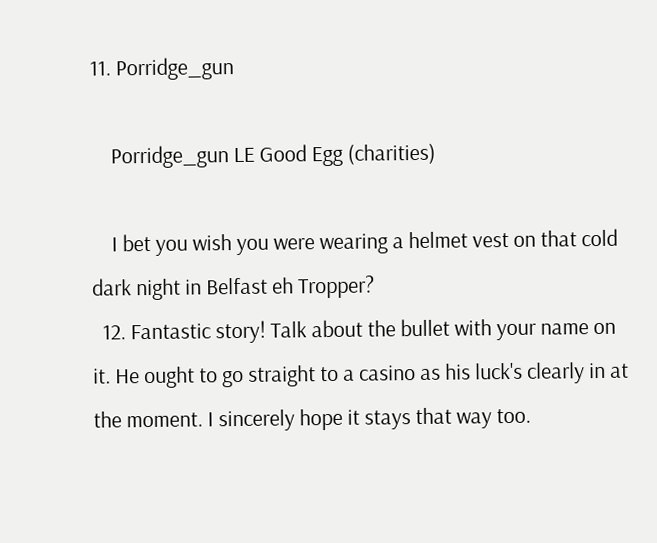11. Porridge_gun

    Porridge_gun LE Good Egg (charities)

    I bet you wish you were wearing a helmet vest on that cold dark night in Belfast eh Tropper?
  12. Fantastic story! Talk about the bullet with your name on it. He ought to go straight to a casino as his luck's clearly in at the moment. I sincerely hope it stays that way too.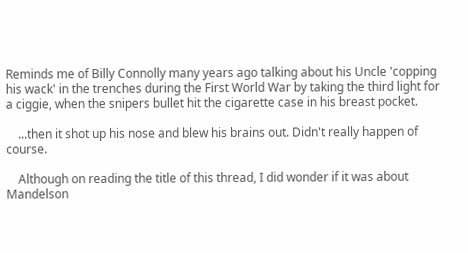Reminds me of Billy Connolly many years ago talking about his Uncle 'copping his wack' in the trenches during the First World War by taking the third light for a ciggie, when the snipers bullet hit the cigarette case in his breast pocket.

    ...then it shot up his nose and blew his brains out. Didn't really happen of course.

    Although on reading the title of this thread, I did wonder if it was about Mandelson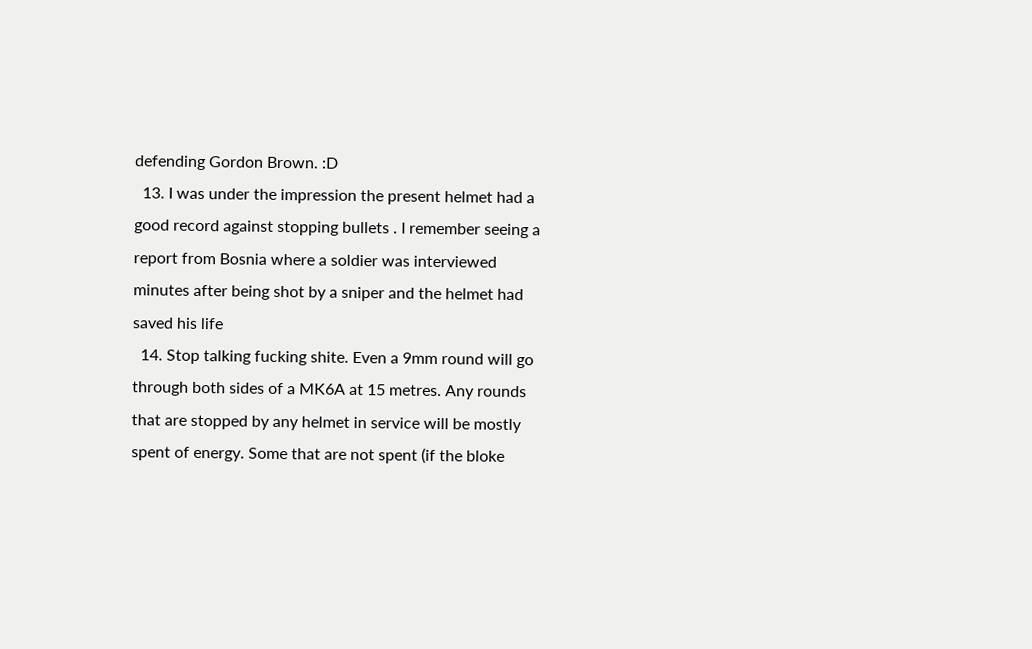defending Gordon Brown. :D
  13. I was under the impression the present helmet had a good record against stopping bullets . I remember seeing a report from Bosnia where a soldier was interviewed minutes after being shot by a sniper and the helmet had saved his life
  14. Stop talking fucking shite. Even a 9mm round will go through both sides of a MK6A at 15 metres. Any rounds that are stopped by any helmet in service will be mostly spent of energy. Some that are not spent (if the bloke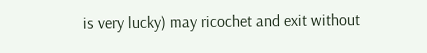is very lucky) may ricochet and exit without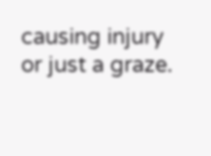causing injury or just a graze.